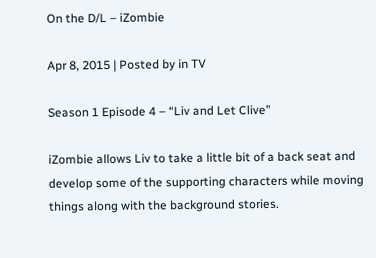On the D/L – iZombie

Apr 8, 2015 | Posted by in TV

Season 1 Episode 4 – “Liv and Let Clive”

iZombie allows Liv to take a little bit of a back seat and develop some of the supporting characters while moving things along with the background stories.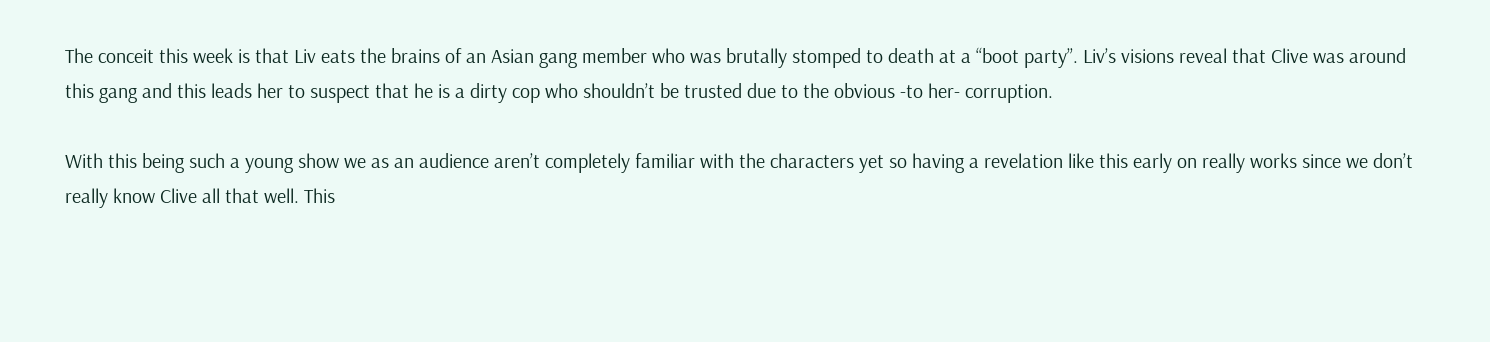The conceit this week is that Liv eats the brains of an Asian gang member who was brutally stomped to death at a “boot party”. Liv’s visions reveal that Clive was around this gang and this leads her to suspect that he is a dirty cop who shouldn’t be trusted due to the obvious -to her- corruption.

With this being such a young show we as an audience aren’t completely familiar with the characters yet so having a revelation like this early on really works since we don’t really know Clive all that well. This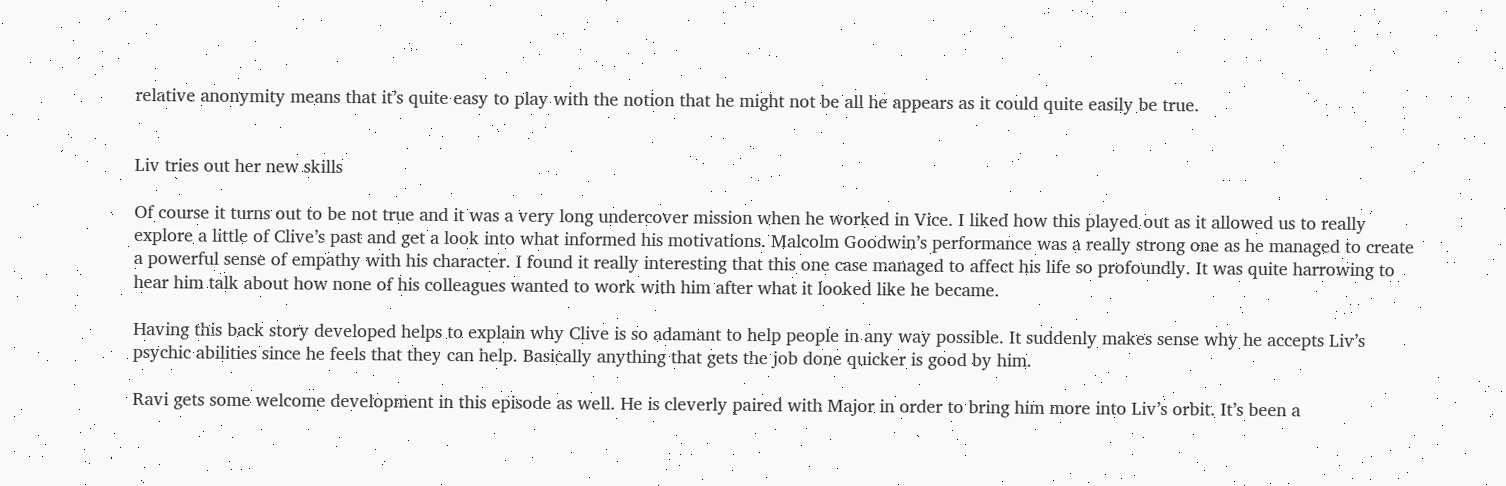relative anonymity means that it’s quite easy to play with the notion that he might not be all he appears as it could quite easily be true.


Liv tries out her new skills

Of course it turns out to be not true and it was a very long undercover mission when he worked in Vice. I liked how this played out as it allowed us to really explore a little of Clive’s past and get a look into what informed his motivations. Malcolm Goodwin’s performance was a really strong one as he managed to create a powerful sense of empathy with his character. I found it really interesting that this one case managed to affect his life so profoundly. It was quite harrowing to hear him talk about how none of his colleagues wanted to work with him after what it looked like he became.

Having this back story developed helps to explain why Clive is so adamant to help people in any way possible. It suddenly makes sense why he accepts Liv’s psychic abilities since he feels that they can help. Basically anything that gets the job done quicker is good by him.

Ravi gets some welcome development in this episode as well. He is cleverly paired with Major in order to bring him more into Liv’s orbit. It’s been a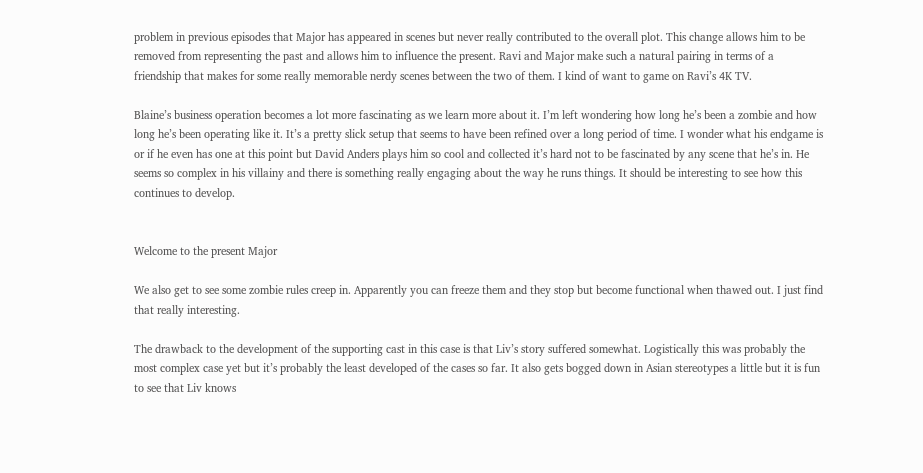problem in previous episodes that Major has appeared in scenes but never really contributed to the overall plot. This change allows him to be removed from representing the past and allows him to influence the present. Ravi and Major make such a natural pairing in terms of a friendship that makes for some really memorable nerdy scenes between the two of them. I kind of want to game on Ravi’s 4K TV.

Blaine’s business operation becomes a lot more fascinating as we learn more about it. I’m left wondering how long he’s been a zombie and how long he’s been operating like it. It’s a pretty slick setup that seems to have been refined over a long period of time. I wonder what his endgame is or if he even has one at this point but David Anders plays him so cool and collected it’s hard not to be fascinated by any scene that he’s in. He seems so complex in his villainy and there is something really engaging about the way he runs things. It should be interesting to see how this continues to develop.


Welcome to the present Major

We also get to see some zombie rules creep in. Apparently you can freeze them and they stop but become functional when thawed out. I just find that really interesting.

The drawback to the development of the supporting cast in this case is that Liv’s story suffered somewhat. Logistically this was probably the most complex case yet but it’s probably the least developed of the cases so far. It also gets bogged down in Asian stereotypes a little but it is fun to see that Liv knows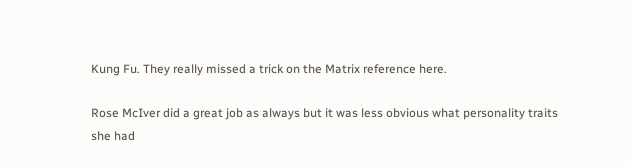Kung Fu. They really missed a trick on the Matrix reference here.

Rose McIver did a great job as always but it was less obvious what personality traits she had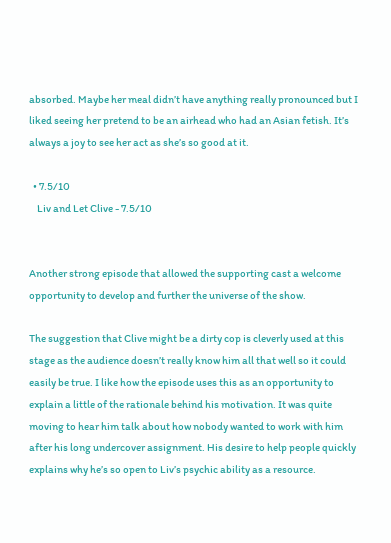absorbed. Maybe her meal didn’t have anything really pronounced but I liked seeing her pretend to be an airhead who had an Asian fetish. It’s always a joy to see her act as she’s so good at it.

  • 7.5/10
    Liv and Let Clive - 7.5/10


Another strong episode that allowed the supporting cast a welcome opportunity to develop and further the universe of the show.

The suggestion that Clive might be a dirty cop is cleverly used at this stage as the audience doesn’t really know him all that well so it could easily be true. I like how the episode uses this as an opportunity to explain a little of the rationale behind his motivation. It was quite moving to hear him talk about how nobody wanted to work with him after his long undercover assignment. His desire to help people quickly explains why he’s so open to Liv’s psychic ability as a resource.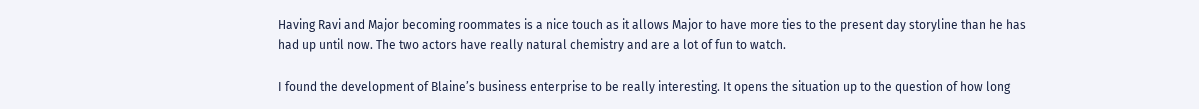Having Ravi and Major becoming roommates is a nice touch as it allows Major to have more ties to the present day storyline than he has had up until now. The two actors have really natural chemistry and are a lot of fun to watch.

I found the development of Blaine’s business enterprise to be really interesting. It opens the situation up to the question of how long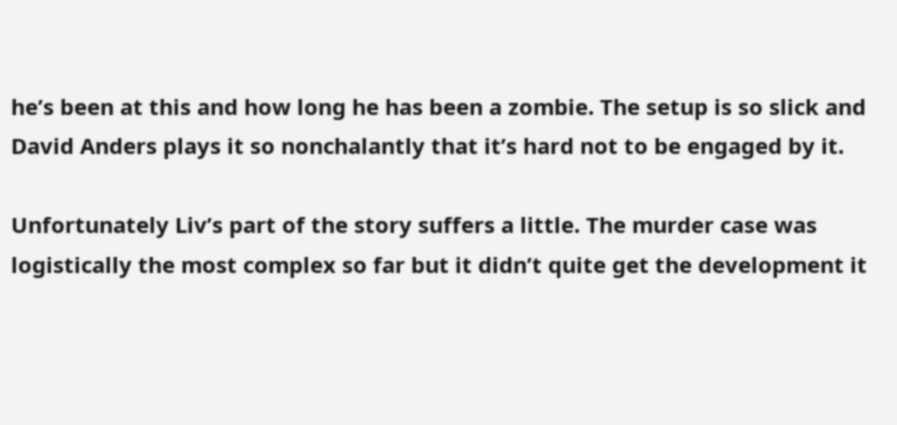he’s been at this and how long he has been a zombie. The setup is so slick and David Anders plays it so nonchalantly that it’s hard not to be engaged by it.

Unfortunately Liv’s part of the story suffers a little. The murder case was logistically the most complex so far but it didn’t quite get the development it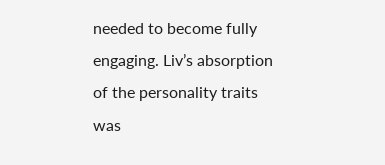needed to become fully engaging. Liv’s absorption of the personality traits was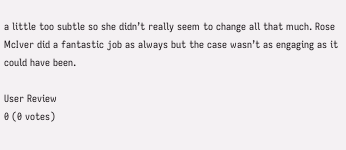a little too subtle so she didn’t really seem to change all that much. Rose McIver did a fantastic job as always but the case wasn’t as engaging as it could have been.

User Review
0 (0 votes)